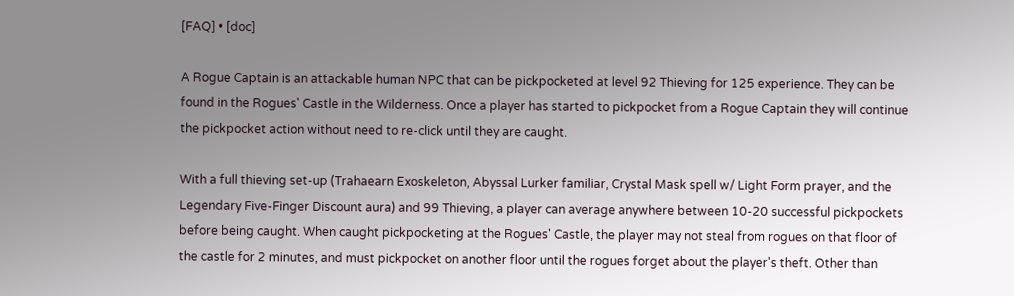[FAQ] • [doc]

A Rogue Captain is an attackable human NPC that can be pickpocketed at level 92 Thieving for 125 experience. They can be found in the Rogues' Castle in the Wilderness. Once a player has started to pickpocket from a Rogue Captain they will continue the pickpocket action without need to re-click until they are caught.

With a full thieving set-up (Trahaearn Exoskeleton, Abyssal Lurker familiar, Crystal Mask spell w/ Light Form prayer, and the Legendary Five-Finger Discount aura) and 99 Thieving, a player can average anywhere between 10-20 successful pickpockets before being caught. When caught pickpocketing at the Rogues' Castle, the player may not steal from rogues on that floor of the castle for 2 minutes, and must pickpocket on another floor until the rogues forget about the player's theft. Other than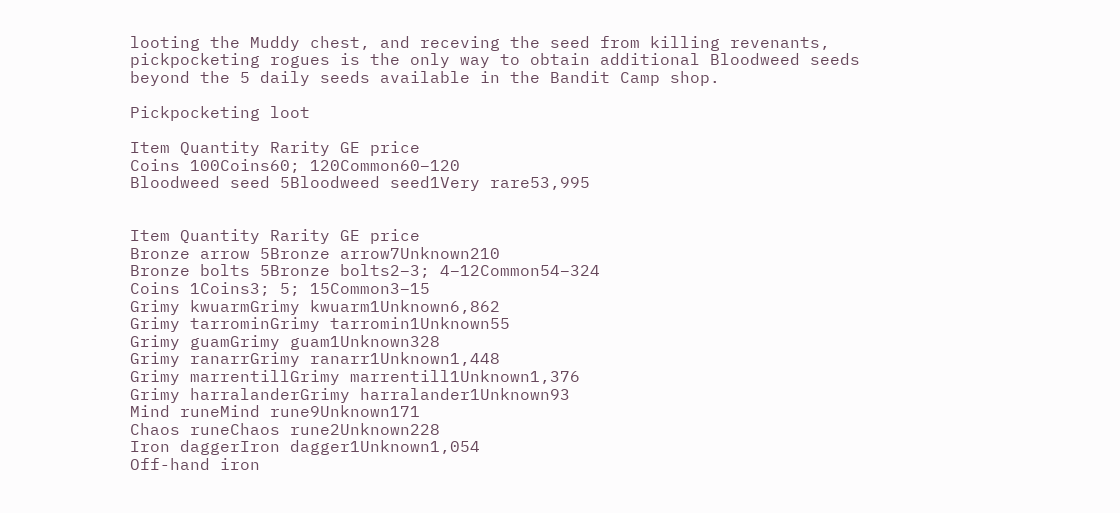looting the Muddy chest, and receving the seed from killing revenants, pickpocketing rogues is the only way to obtain additional Bloodweed seeds beyond the 5 daily seeds available in the Bandit Camp shop.

Pickpocketing loot

Item Quantity Rarity GE price
Coins 100Coins60; 120Common60–120
Bloodweed seed 5Bloodweed seed1Very rare53,995


Item Quantity Rarity GE price
Bronze arrow 5Bronze arrow7Unknown210
Bronze bolts 5Bronze bolts2–3; 4–12Common54–324
Coins 1Coins3; 5; 15Common3–15
Grimy kwuarmGrimy kwuarm1Unknown6,862
Grimy tarrominGrimy tarromin1Unknown55
Grimy guamGrimy guam1Unknown328
Grimy ranarrGrimy ranarr1Unknown1,448
Grimy marrentillGrimy marrentill1Unknown1,376
Grimy harralanderGrimy harralander1Unknown93
Mind runeMind rune9Unknown171
Chaos runeChaos rune2Unknown228
Iron daggerIron dagger1Unknown1,054
Off-hand iron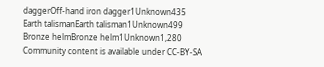daggerOff-hand iron dagger1Unknown435
Earth talismanEarth talisman1Unknown499
Bronze helmBronze helm1Unknown1,280
Community content is available under CC-BY-SA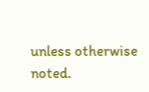unless otherwise noted.